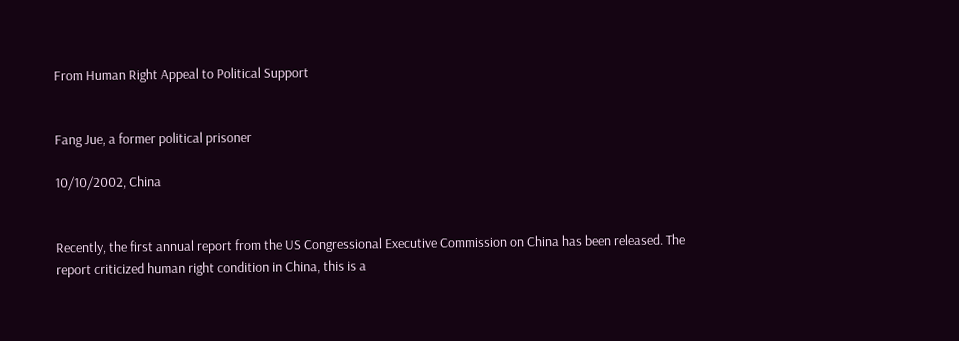From Human Right Appeal to Political Support


Fang Jue, a former political prisoner

10/10/2002, China


Recently, the first annual report from the US Congressional Executive Commission on China has been released. The report criticized human right condition in China, this is a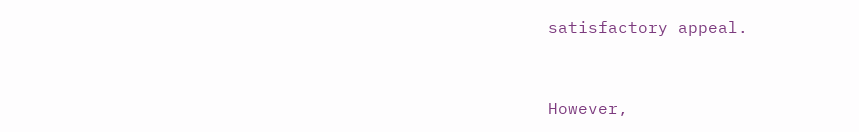satisfactory appeal.


However,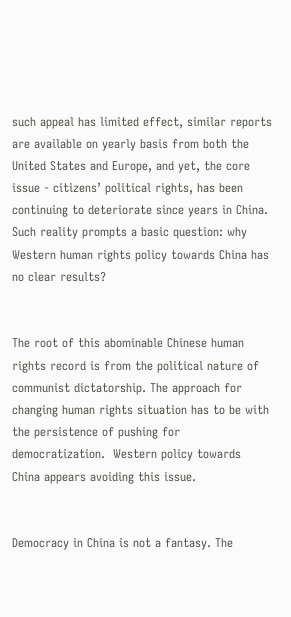such appeal has limited effect, similar reports are available on yearly basis from both the United States and Europe, and yet, the core issue - citizens’ political rights, has been continuing to deteriorate since years in China. Such reality prompts a basic question: why Western human rights policy towards China has no clear results?


The root of this abominable Chinese human rights record is from the political nature of communist dictatorship. The approach for changing human rights situation has to be with the persistence of pushing for democratization.  Western policy towards China appears avoiding this issue.


Democracy in China is not a fantasy. The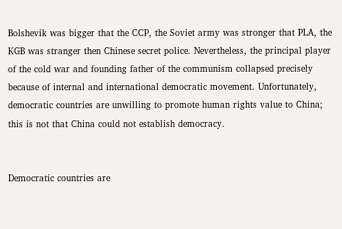Bolshevik was bigger that the CCP, the Soviet army was stronger that PLA, the KGB was stranger then Chinese secret police. Nevertheless, the principal player of the cold war and founding father of the communism collapsed precisely because of internal and international democratic movement. Unfortunately, democratic countries are unwilling to promote human rights value to China; this is not that China could not establish democracy.


Democratic countries are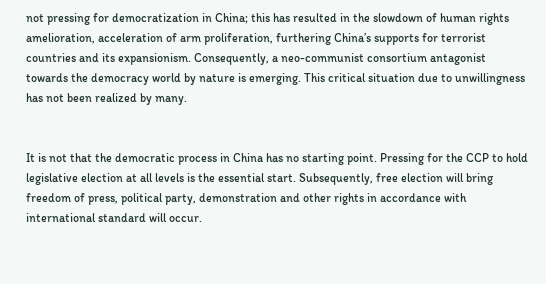not pressing for democratization in China; this has resulted in the slowdown of human rights amelioration, acceleration of arm proliferation, furthering China’s supports for terrorist countries and its expansionism. Consequently, a neo-communist consortium antagonist towards the democracy world by nature is emerging. This critical situation due to unwillingness has not been realized by many.


It is not that the democratic process in China has no starting point. Pressing for the CCP to hold legislative election at all levels is the essential start. Subsequently, free election will bring freedom of press, political party, demonstration and other rights in accordance with international standard will occur.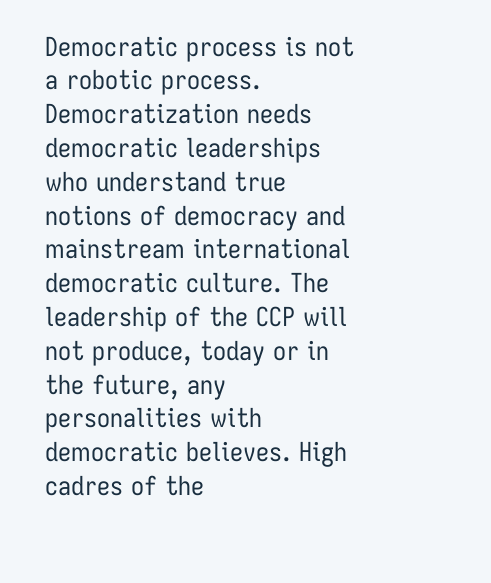Democratic process is not a robotic process. Democratization needs democratic leaderships who understand true notions of democracy and mainstream international democratic culture. The leadership of the CCP will not produce, today or in the future, any personalities with democratic believes. High cadres of the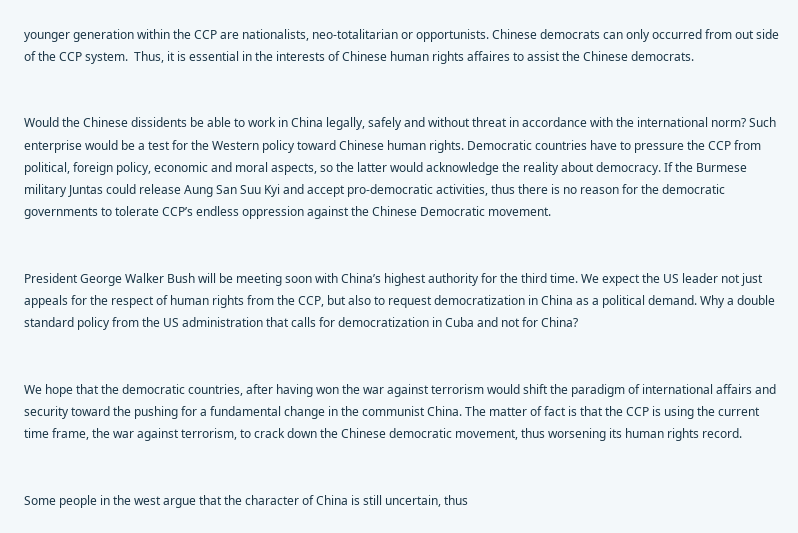younger generation within the CCP are nationalists, neo-totalitarian or opportunists. Chinese democrats can only occurred from out side of the CCP system.  Thus, it is essential in the interests of Chinese human rights affaires to assist the Chinese democrats.


Would the Chinese dissidents be able to work in China legally, safely and without threat in accordance with the international norm? Such enterprise would be a test for the Western policy toward Chinese human rights. Democratic countries have to pressure the CCP from political, foreign policy, economic and moral aspects, so the latter would acknowledge the reality about democracy. If the Burmese military Juntas could release Aung San Suu Kyi and accept pro-democratic activities, thus there is no reason for the democratic governments to tolerate CCP’s endless oppression against the Chinese Democratic movement.


President George Walker Bush will be meeting soon with China’s highest authority for the third time. We expect the US leader not just appeals for the respect of human rights from the CCP, but also to request democratization in China as a political demand. Why a double standard policy from the US administration that calls for democratization in Cuba and not for China?


We hope that the democratic countries, after having won the war against terrorism would shift the paradigm of international affairs and security toward the pushing for a fundamental change in the communist China. The matter of fact is that the CCP is using the current time frame, the war against terrorism, to crack down the Chinese democratic movement, thus worsening its human rights record.


Some people in the west argue that the character of China is still uncertain, thus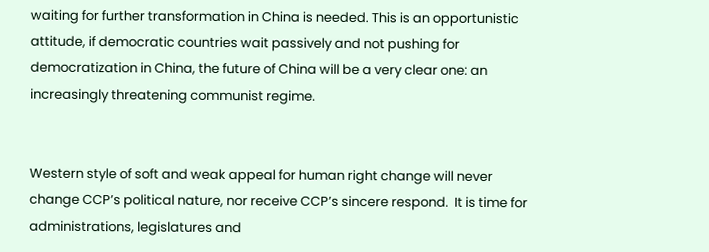waiting for further transformation in China is needed. This is an opportunistic attitude, if democratic countries wait passively and not pushing for democratization in China, the future of China will be a very clear one: an increasingly threatening communist regime.


Western style of soft and weak appeal for human right change will never change CCP’s political nature, nor receive CCP’s sincere respond.  It is time for administrations, legislatures and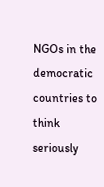NGOs in the democratic countries to think seriously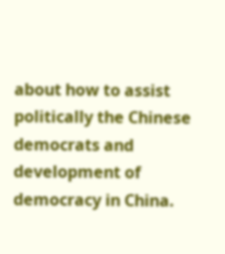about how to assist politically the Chinese democrats and development of democracy in China.